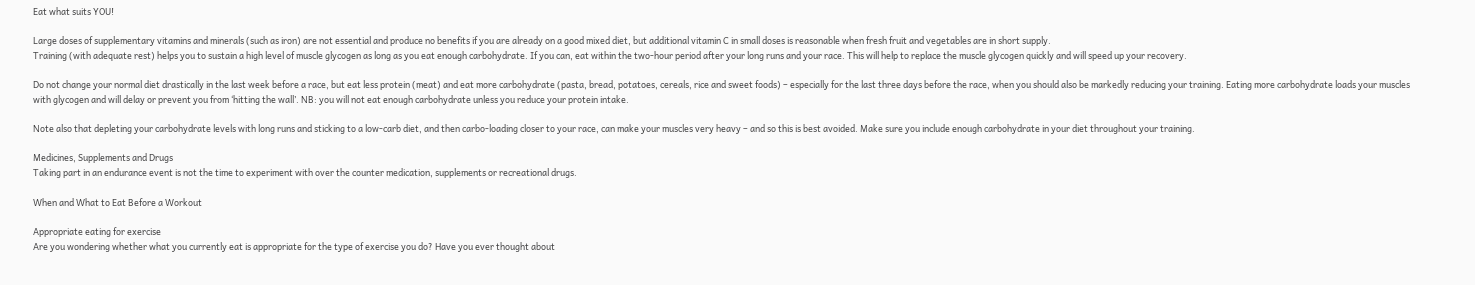Eat what suits YOU!

Large doses of supplementary vitamins and minerals (such as iron) are not essential and produce no benefits if you are already on a good mixed diet, but additional vitamin C in small doses is reasonable when fresh fruit and vegetables are in short supply.
Training (with adequate rest) helps you to sustain a high level of muscle glycogen as long as you eat enough carbohydrate. If you can, eat within the two-hour period after your long runs and your race. This will help to replace the muscle glycogen quickly and will speed up your recovery.

Do not change your normal diet drastically in the last week before a race, but eat less protein (meat) and eat more carbohydrate (pasta, bread, potatoes, cereals, rice and sweet foods) – especially for the last three days before the race, when you should also be markedly reducing your training. Eating more carbohydrate loads your muscles with glycogen and will delay or prevent you from ‘hitting the wall’. NB: you will not eat enough carbohydrate unless you reduce your protein intake.

Note also that depleting your carbohydrate levels with long runs and sticking to a low-carb diet, and then carbo-loading closer to your race, can make your muscles very heavy – and so this is best avoided. Make sure you include enough carbohydrate in your diet throughout your training.

Medicines, Supplements and Drugs
Taking part in an endurance event is not the time to experiment with over the counter medication, supplements or recreational drugs.

When and What to Eat Before a Workout

Appropriate eating for exercise
Are you wondering whether what you currently eat is appropriate for the type of exercise you do? Have you ever thought about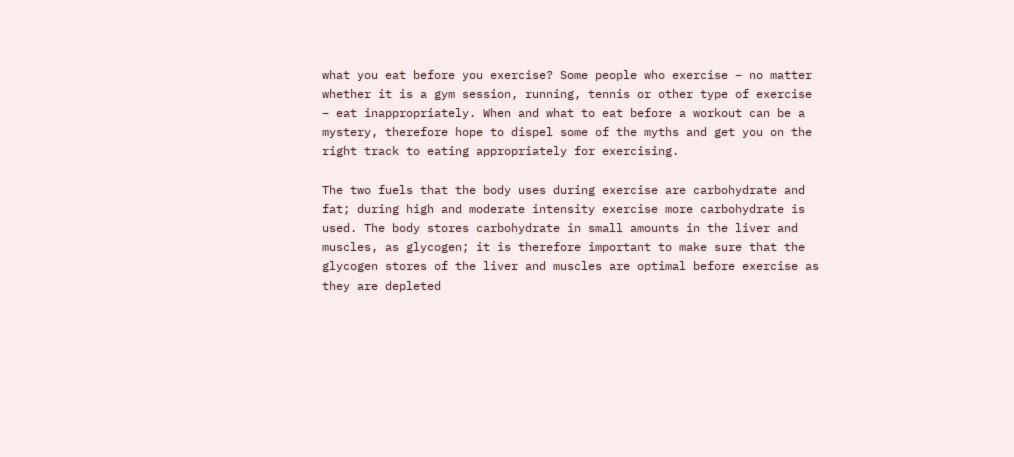what you eat before you exercise? Some people who exercise – no matter whether it is a gym session, running, tennis or other type of exercise – eat inappropriately. When and what to eat before a workout can be a mystery, therefore hope to dispel some of the myths and get you on the right track to eating appropriately for exercising.

The two fuels that the body uses during exercise are carbohydrate and fat; during high and moderate intensity exercise more carbohydrate is used. The body stores carbohydrate in small amounts in the liver and muscles, as glycogen; it is therefore important to make sure that the glycogen stores of the liver and muscles are optimal before exercise as they are depleted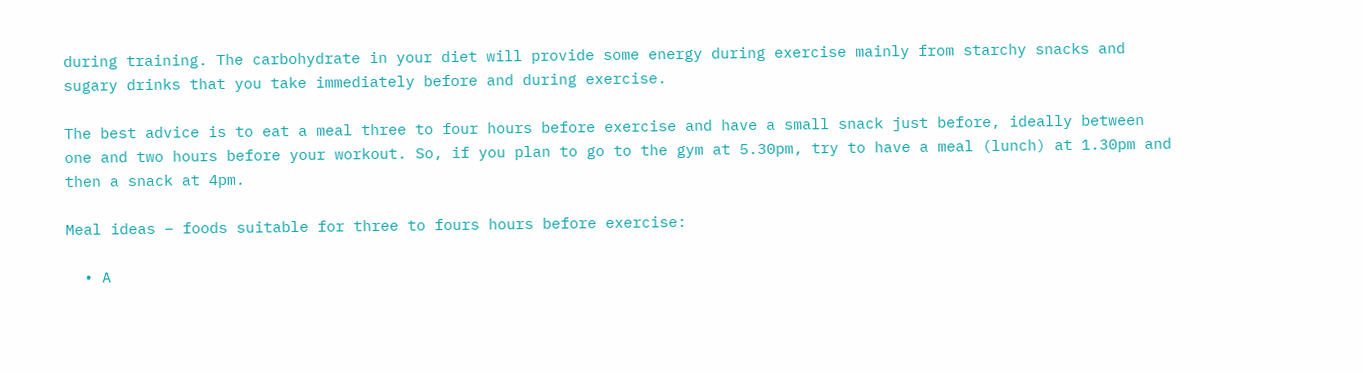during training. The carbohydrate in your diet will provide some energy during exercise mainly from starchy snacks and sugary drinks that you take immediately before and during exercise.

The best advice is to eat a meal three to four hours before exercise and have a small snack just before, ideally between one and two hours before your workout. So, if you plan to go to the gym at 5.30pm, try to have a meal (lunch) at 1.30pm and then a snack at 4pm.

Meal ideas – foods suitable for three to fours hours before exercise:

  • A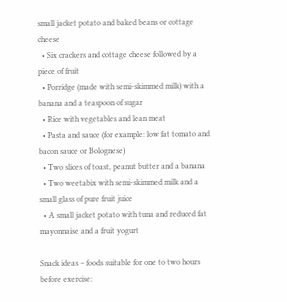small jacket potato and baked beans or cottage cheese
  • Six crackers and cottage cheese followed by a piece of fruit
  • Porridge (made with semi-skimmed milk) with a banana and a teaspoon of sugar
  • Rice with vegetables and lean meat
  • Pasta and sauce (for example: low fat tomato and bacon sauce or Bolognese)
  • Two slices of toast, peanut butter and a banana
  • Two weetabix with semi-skimmed milk and a small glass of pure fruit juice
  • A small jacket potato with tuna and reduced fat mayonnaise and a fruit yogurt

Snack ideas – foods suitable for one to two hours before exercise: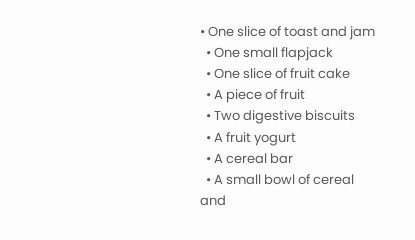• One slice of toast and jam
  • One small flapjack
  • One slice of fruit cake
  • A piece of fruit
  • Two digestive biscuits
  • A fruit yogurt
  • A cereal bar
  • A small bowl of cereal and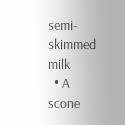semi-skimmed milk
  • A scone